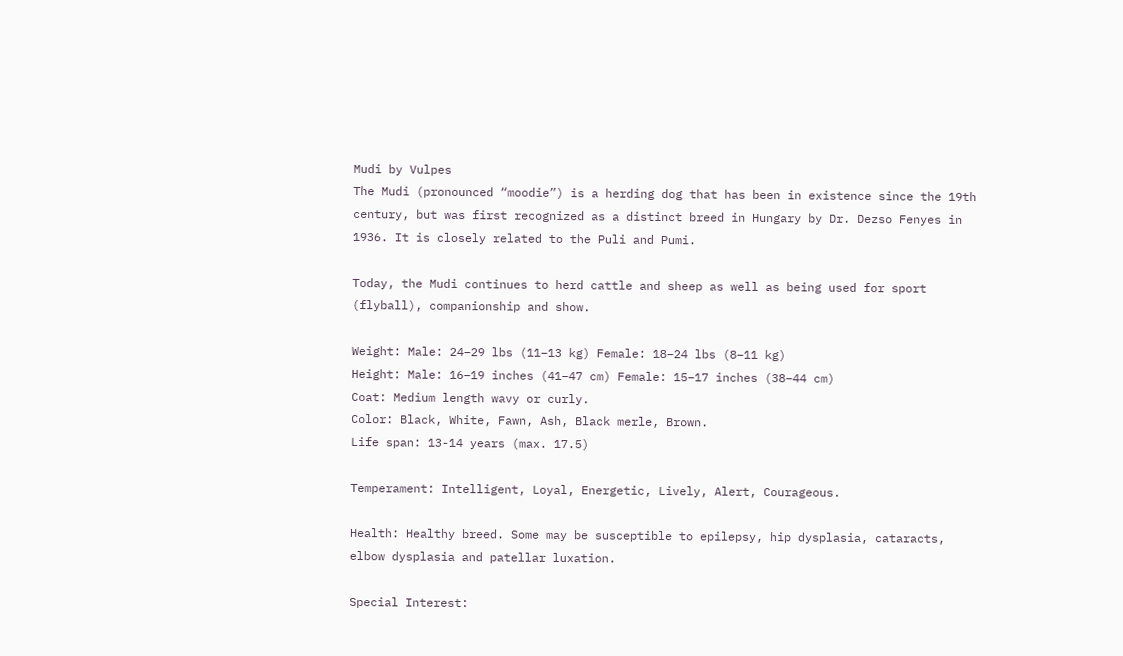Mudi by Vulpes
The Mudi (pronounced “moodie”) is a herding dog that has been in existence since the 19th century, but was first recognized as a distinct breed in Hungary by Dr. Dezso Fenyes in 1936. It is closely related to the Puli and Pumi.

Today, the Mudi continues to herd cattle and sheep as well as being used for sport (flyball), companionship and show.

Weight: Male: 24–29 lbs (11–13 kg) Female: 18–24 lbs (8–11 kg)
Height: Male: 16–19 inches (41–47 cm) Female: 15–17 inches (38–44 cm)
Coat: Medium length wavy or curly.
Color: Black, White, Fawn, Ash, Black merle, Brown.
Life span: 13-14 years (max. 17.5)

Temperament: Intelligent, Loyal, Energetic, Lively, Alert, Courageous.

Health: Healthy breed. Some may be susceptible to epilepsy, hip dysplasia, cataracts, elbow dysplasia and patellar luxation.

Special Interest: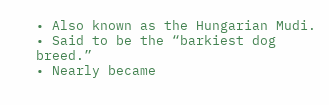• Also known as the Hungarian Mudi.
• Said to be the “barkiest dog breed.”
• Nearly became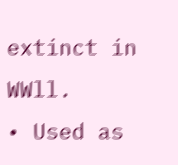extinct in WWll.
• Used as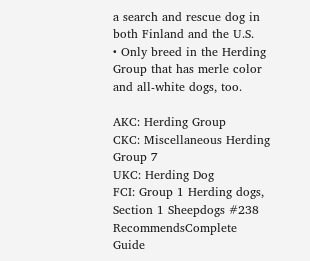a search and rescue dog in both Finland and the U.S.
• Only breed in the Herding Group that has merle color and all-white dogs, too.

AKC: Herding Group
CKC: Miscellaneous Herding Group 7
UKC: Herding Dog
FCI: Group 1 Herding dogs, Section 1 Sheepdogs #238 RecommendsComplete Guide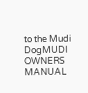to the Mudi DogMUDI OWNERS MANUAL